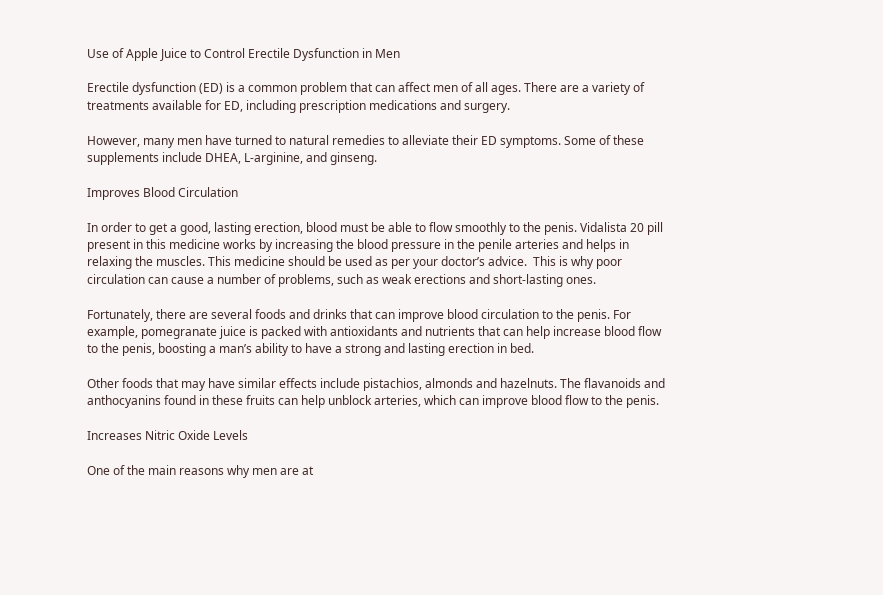Use of Apple Juice to Control Erectile Dysfunction in Men

Erectile dysfunction (ED) is a common problem that can affect men of all ages. There are a variety of treatments available for ED, including prescription medications and surgery.

However, many men have turned to natural remedies to alleviate their ED symptoms. Some of these supplements include DHEA, L-arginine, and ginseng.

Improves Blood Circulation

In order to get a good, lasting erection, blood must be able to flow smoothly to the penis. Vidalista 20 pill present in this medicine works by increasing the blood pressure in the penile arteries and helps in relaxing the muscles. This medicine should be used as per your doctor’s advice.  This is why poor circulation can cause a number of problems, such as weak erections and short-lasting ones.

Fortunately, there are several foods and drinks that can improve blood circulation to the penis. For example, pomegranate juice is packed with antioxidants and nutrients that can help increase blood flow to the penis, boosting a man’s ability to have a strong and lasting erection in bed.

Other foods that may have similar effects include pistachios, almonds and hazelnuts. The flavanoids and anthocyanins found in these fruits can help unblock arteries, which can improve blood flow to the penis.

Increases Nitric Oxide Levels

One of the main reasons why men are at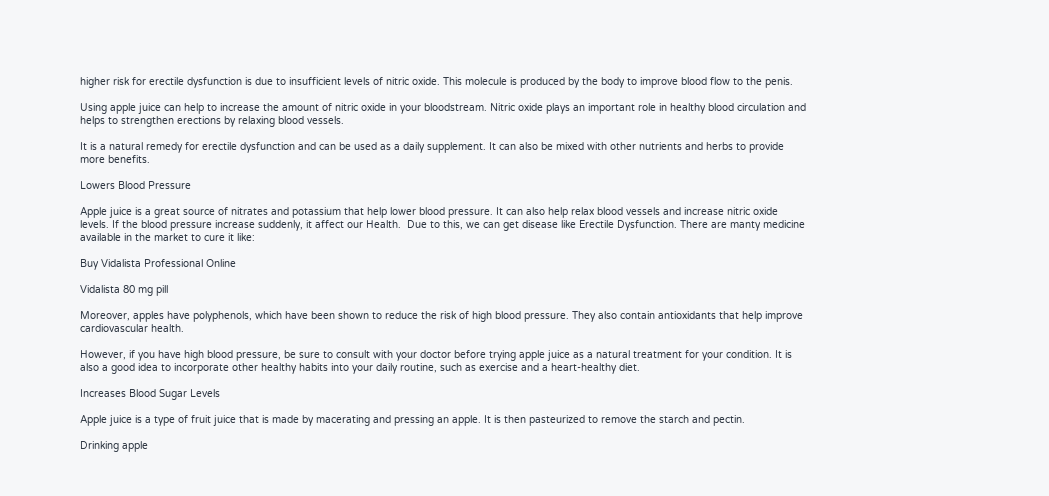higher risk for erectile dysfunction is due to insufficient levels of nitric oxide. This molecule is produced by the body to improve blood flow to the penis.

Using apple juice can help to increase the amount of nitric oxide in your bloodstream. Nitric oxide plays an important role in healthy blood circulation and helps to strengthen erections by relaxing blood vessels.

It is a natural remedy for erectile dysfunction and can be used as a daily supplement. It can also be mixed with other nutrients and herbs to provide more benefits.

Lowers Blood Pressure

Apple juice is a great source of nitrates and potassium that help lower blood pressure. It can also help relax blood vessels and increase nitric oxide levels. If the blood pressure increase suddenly, it affect our Health.  Due to this, we can get disease like Erectile Dysfunction. There are manty medicine available in the market to cure it like:

Buy Vidalista Professional Online

Vidalista 80 mg pill

Moreover, apples have polyphenols, which have been shown to reduce the risk of high blood pressure. They also contain antioxidants that help improve cardiovascular health.

However, if you have high blood pressure, be sure to consult with your doctor before trying apple juice as a natural treatment for your condition. It is also a good idea to incorporate other healthy habits into your daily routine, such as exercise and a heart-healthy diet.

Increases Blood Sugar Levels

Apple juice is a type of fruit juice that is made by macerating and pressing an apple. It is then pasteurized to remove the starch and pectin.

Drinking apple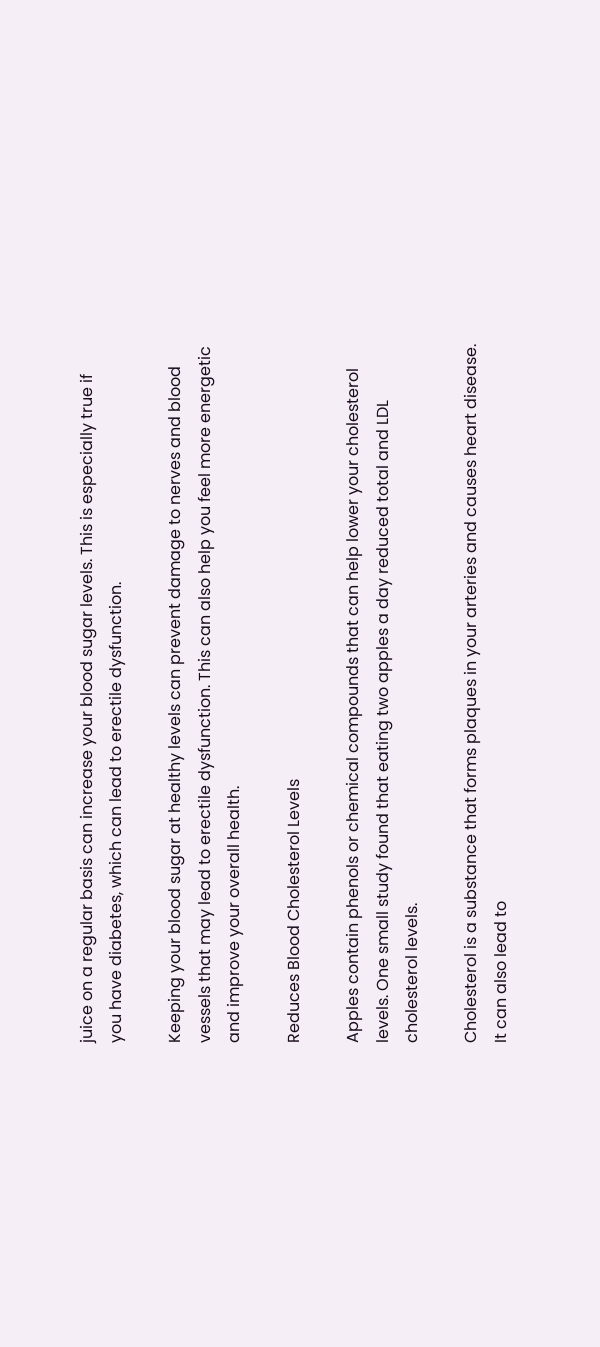juice on a regular basis can increase your blood sugar levels. This is especially true if you have diabetes, which can lead to erectile dysfunction.

Keeping your blood sugar at healthy levels can prevent damage to nerves and blood vessels that may lead to erectile dysfunction. This can also help you feel more energetic and improve your overall health.

Reduces Blood Cholesterol Levels

Apples contain phenols or chemical compounds that can help lower your cholesterol levels. One small study found that eating two apples a day reduced total and LDL cholesterol levels.

Cholesterol is a substance that forms plaques in your arteries and causes heart disease. It can also lead to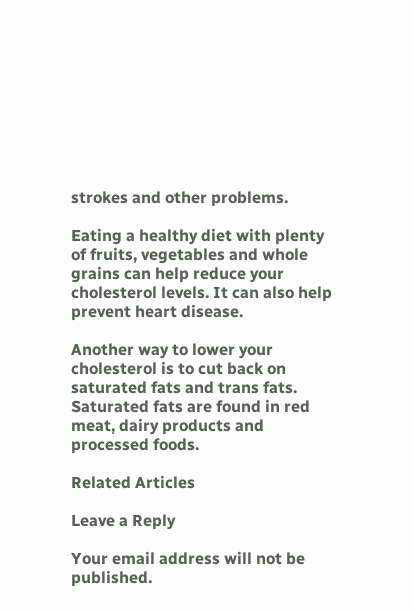strokes and other problems.

Eating a healthy diet with plenty of fruits, vegetables and whole grains can help reduce your cholesterol levels. It can also help prevent heart disease.

Another way to lower your cholesterol is to cut back on saturated fats and trans fats. Saturated fats are found in red meat, dairy products and processed foods.

Related Articles

Leave a Reply

Your email address will not be published.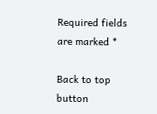Required fields are marked *

Back to top button